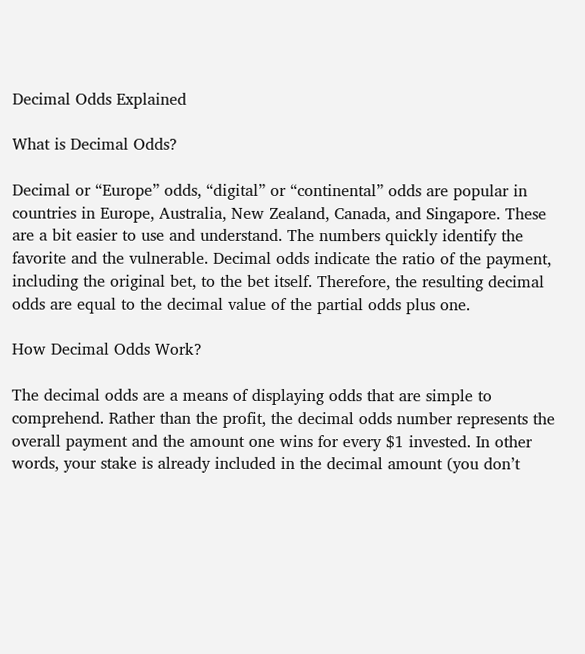Decimal Odds Explained

What is Decimal Odds?

Decimal or “Europe” odds, “digital” or “continental” odds are popular in countries in Europe, Australia, New Zealand, Canada, and Singapore. These are a bit easier to use and understand. The numbers quickly identify the favorite and the vulnerable. Decimal odds indicate the ratio of the payment, including the original bet, to the bet itself. Therefore, the resulting decimal odds are equal to the decimal value of the partial odds plus one.

How Decimal Odds Work?

The decimal odds are a means of displaying odds that are simple to comprehend. Rather than the profit, the decimal odds number represents the overall payment and the amount one wins for every $1 invested. In other words, your stake is already included in the decimal amount (you don’t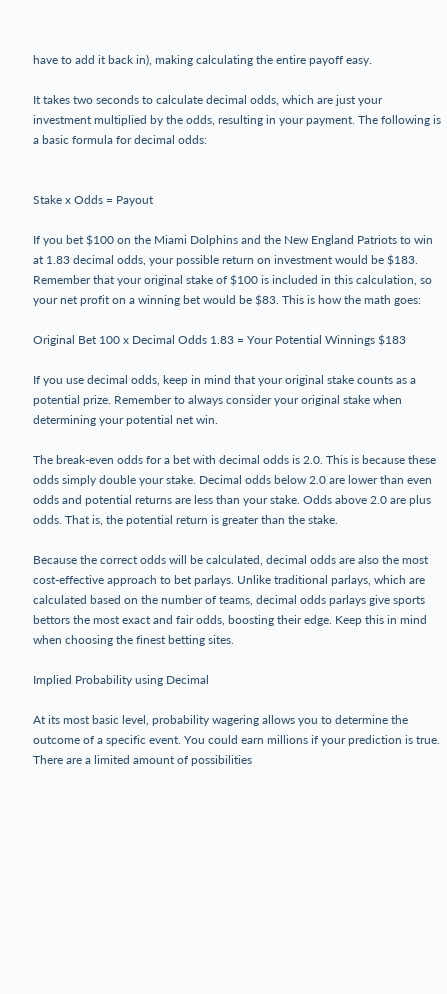have to add it back in), making calculating the entire payoff easy.

It takes two seconds to calculate decimal odds, which are just your investment multiplied by the odds, resulting in your payment. The following is a basic formula for decimal odds:


Stake x Odds = Payout

If you bet $100 on the Miami Dolphins and the New England Patriots to win at 1.83 decimal odds, your possible return on investment would be $183. Remember that your original stake of $100 is included in this calculation, so your net profit on a winning bet would be $83. This is how the math goes:

Original Bet 100 x Decimal Odds 1.83 = Your Potential Winnings $183

If you use decimal odds, keep in mind that your original stake counts as a potential prize. Remember to always consider your original stake when determining your potential net win.

The break-even odds for a bet with decimal odds is 2.0. This is because these odds simply double your stake. Decimal odds below 2.0 are lower than even odds and potential returns are less than your stake. Odds above 2.0 are plus odds. That is, the potential return is greater than the stake.

Because the correct odds will be calculated, decimal odds are also the most cost-effective approach to bet parlays. Unlike traditional parlays, which are calculated based on the number of teams, decimal odds parlays give sports bettors the most exact and fair odds, boosting their edge. Keep this in mind when choosing the finest betting sites.

Implied Probability using Decimal

At its most basic level, probability wagering allows you to determine the outcome of a specific event. You could earn millions if your prediction is true. There are a limited amount of possibilities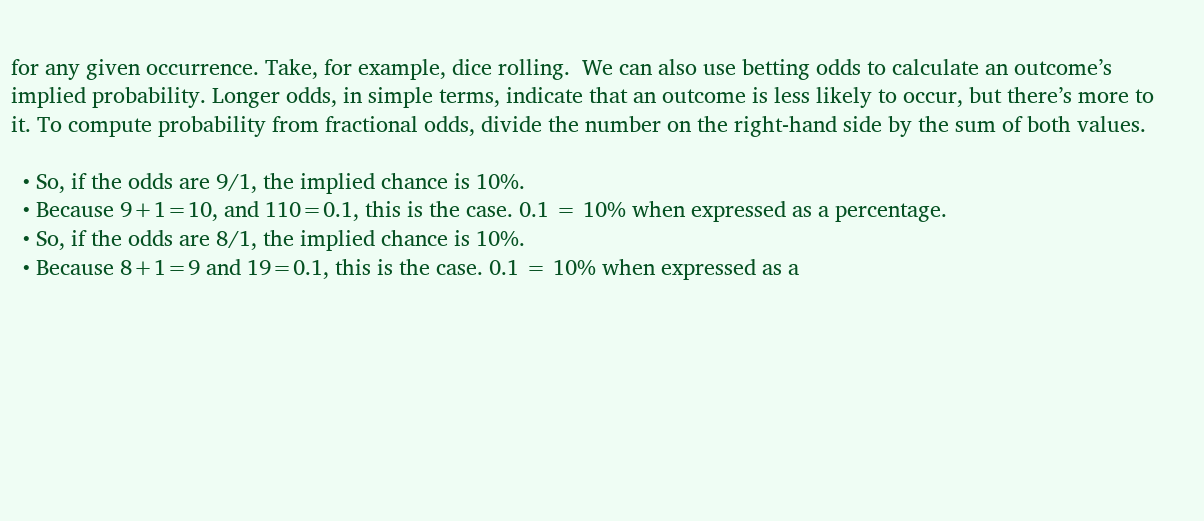for any given occurrence. Take, for example, dice rolling.  We can also use betting odds to calculate an outcome’s implied probability. Longer odds, in simple terms, indicate that an outcome is less likely to occur, but there’s more to it. To compute probability from fractional odds, divide the number on the right-hand side by the sum of both values.

  • So, if the odds are 9/1, the implied chance is 10%.
  • Because 9+1=10, and 110=0.1, this is the case. 0.1 = 10% when expressed as a percentage.
  • So, if the odds are 8/1, the implied chance is 10%.
  • Because 8+1=9 and 19=0.1, this is the case. 0.1 = 10% when expressed as a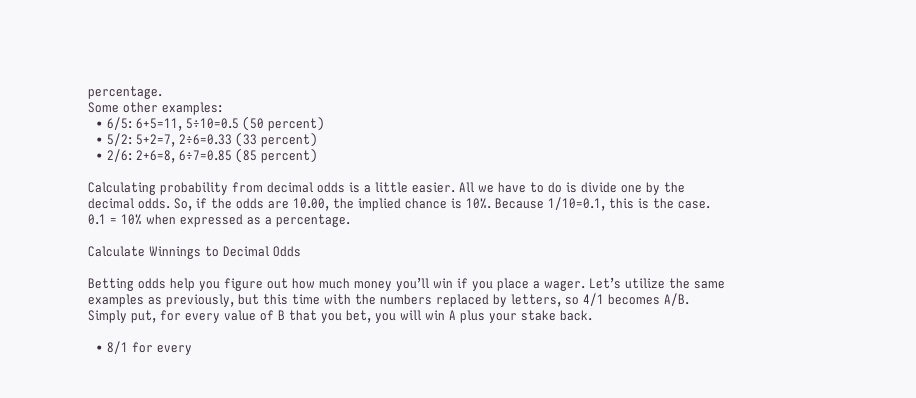percentage.
Some other examples:
  • 6/5: 6+5=11, 5÷10=0.5 (50 percent)
  • 5/2: 5+2=7, 2÷6=0.33 (33 percent)
  • 2/6: 2+6=8, 6÷7=0.85 (85 percent)

Calculating probability from decimal odds is a little easier. All we have to do is divide one by the decimal odds. So, if the odds are 10.00, the implied chance is 10%. Because 1/10=0.1, this is the case. 0.1 = 10% when expressed as a percentage.

Calculate Winnings to Decimal Odds

Betting odds help you figure out how much money you’ll win if you place a wager. Let’s utilize the same examples as previously, but this time with the numbers replaced by letters, so 4/1 becomes A/B. Simply put, for every value of B that you bet, you will win A plus your stake back.

  • 8/1 for every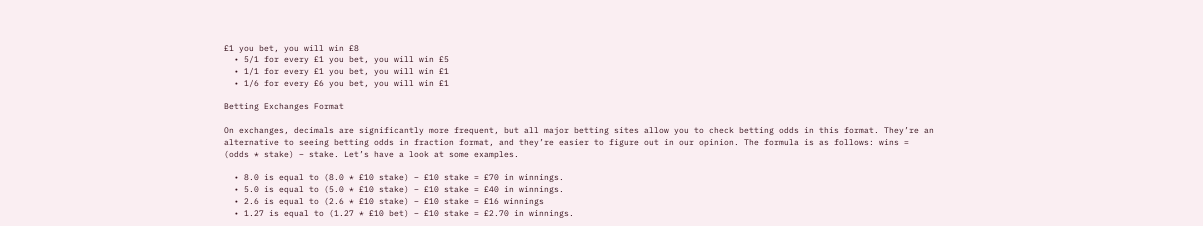£1 you bet, you will win £8
  • 5/1 for every £1 you bet, you will win £5
  • 1/1 for every £1 you bet, you will win £1
  • 1/6 for every £6 you bet, you will win £1

Betting Exchanges Format

On exchanges, decimals are significantly more frequent, but all major betting sites allow you to check betting odds in this format. They’re an alternative to seeing betting odds in fraction format, and they’re easier to figure out in our opinion. The formula is as follows: wins = (odds * stake) – stake. Let’s have a look at some examples.

  • 8.0 is equal to (8.0 * £10 stake) – £10 stake = £70 in winnings.
  • 5.0 is equal to (5.0 * £10 stake) – £10 stake = £40 in winnings.
  • 2.6 is equal to (2.6 * £10 stake) – £10 stake = £16 winnings
  • 1.27 is equal to (1.27 * £10 bet) – £10 stake = £2.70 in winnings.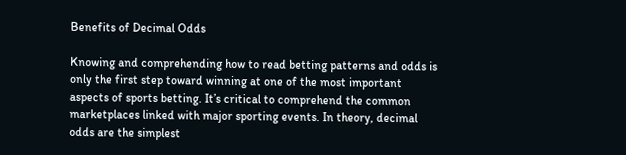Benefits of Decimal Odds

Knowing and comprehending how to read betting patterns and odds is only the first step toward winning at one of the most important aspects of sports betting. It’s critical to comprehend the common marketplaces linked with major sporting events. In theory, decimal odds are the simplest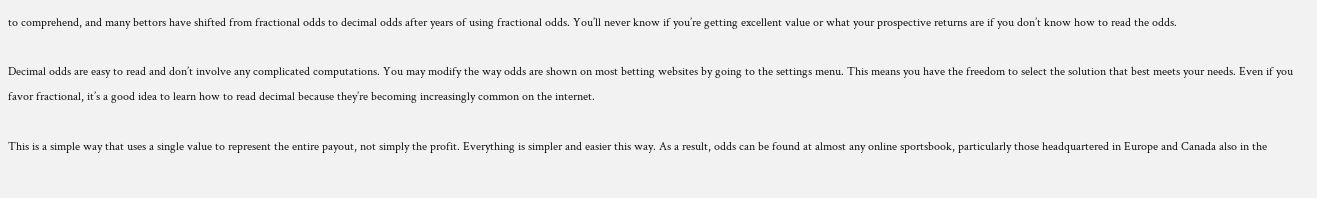to comprehend, and many bettors have shifted from fractional odds to decimal odds after years of using fractional odds. You’ll never know if you’re getting excellent value or what your prospective returns are if you don’t know how to read the odds.

Decimal odds are easy to read and don’t involve any complicated computations. You may modify the way odds are shown on most betting websites by going to the settings menu. This means you have the freedom to select the solution that best meets your needs. Even if you favor fractional, it’s a good idea to learn how to read decimal because they’re becoming increasingly common on the internet.

This is a simple way that uses a single value to represent the entire payout, not simply the profit. Everything is simpler and easier this way. As a result, odds can be found at almost any online sportsbook, particularly those headquartered in Europe and Canada also in the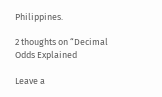Philippines.

2 thoughts on “Decimal Odds Explained

Leave a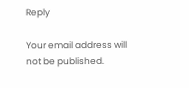Reply

Your email address will not be published.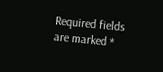Required fields are marked *